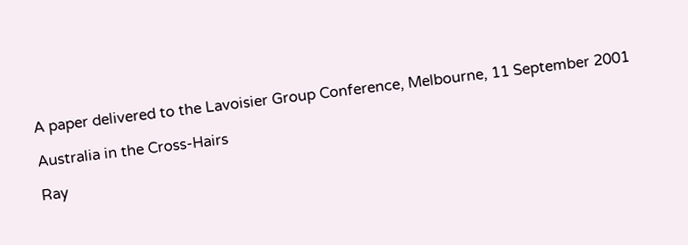A paper delivered to the Lavoisier Group Conference, Melbourne, 11 September 2001

Australia in the Cross-Hairs

Ray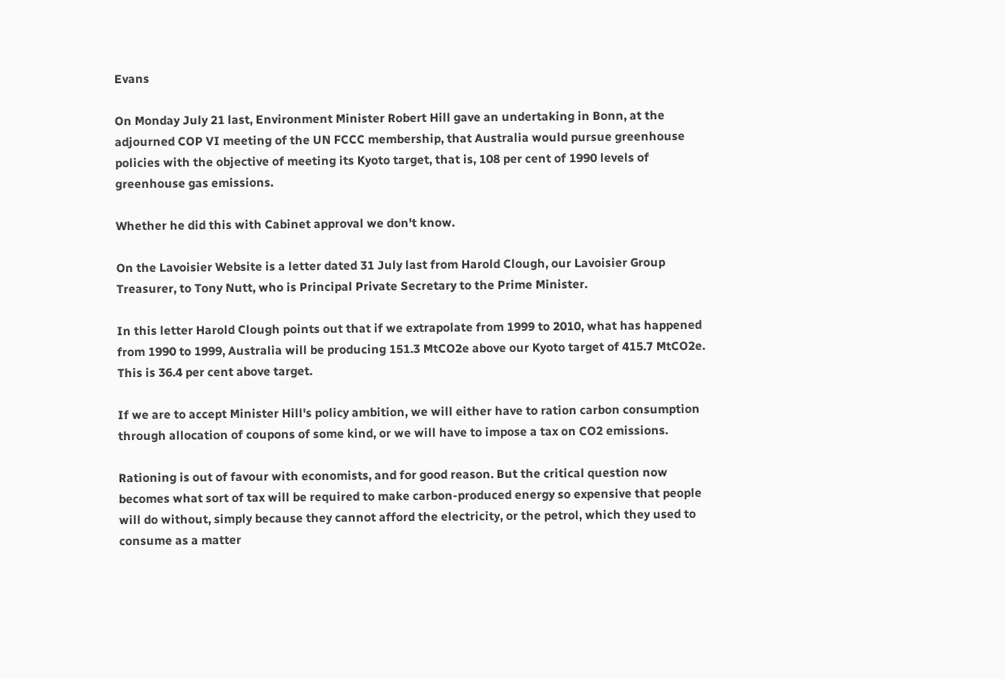Evans

On Monday July 21 last, Environment Minister Robert Hill gave an undertaking in Bonn, at the adjourned COP VI meeting of the UN FCCC membership, that Australia would pursue greenhouse policies with the objective of meeting its Kyoto target, that is, 108 per cent of 1990 levels of greenhouse gas emissions.

Whether he did this with Cabinet approval we don't know.

On the Lavoisier Website is a letter dated 31 July last from Harold Clough, our Lavoisier Group Treasurer, to Tony Nutt, who is Principal Private Secretary to the Prime Minister.

In this letter Harold Clough points out that if we extrapolate from 1999 to 2010, what has happened from 1990 to 1999, Australia will be producing 151.3 MtCO2e above our Kyoto target of 415.7 MtCO2e. This is 36.4 per cent above target.

If we are to accept Minister Hill's policy ambition, we will either have to ration carbon consumption through allocation of coupons of some kind, or we will have to impose a tax on CO2 emissions.

Rationing is out of favour with economists, and for good reason. But the critical question now becomes what sort of tax will be required to make carbon-produced energy so expensive that people will do without, simply because they cannot afford the electricity, or the petrol, which they used to consume as a matter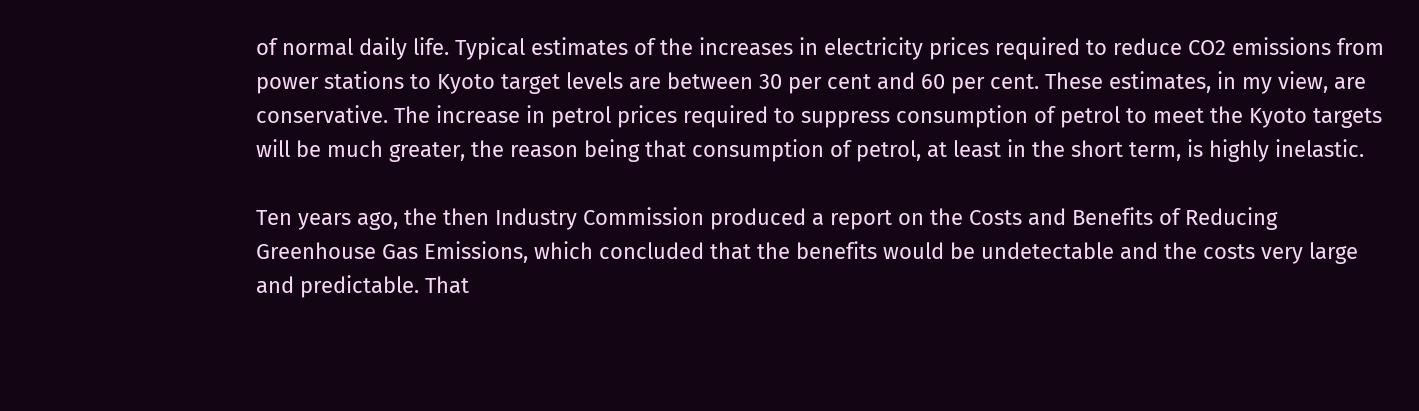of normal daily life. Typical estimates of the increases in electricity prices required to reduce CO2 emissions from power stations to Kyoto target levels are between 30 per cent and 60 per cent. These estimates, in my view, are conservative. The increase in petrol prices required to suppress consumption of petrol to meet the Kyoto targets will be much greater, the reason being that consumption of petrol, at least in the short term, is highly inelastic.

Ten years ago, the then Industry Commission produced a report on the Costs and Benefits of Reducing Greenhouse Gas Emissions, which concluded that the benefits would be undetectable and the costs very large and predictable. That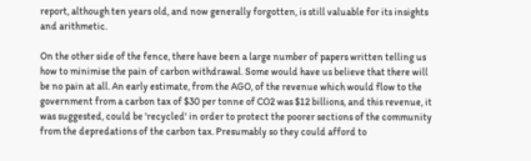report, although ten years old, and now generally forgotten, is still valuable for its insights and arithmetic.

On the other side of the fence, there have been a large number of papers written telling us how to minimise the pain of carbon withdrawal. Some would have us believe that there will be no pain at all. An early estimate, from the AGO, of the revenue which would flow to the government from a carbon tax of $30 per tonne of CO2 was $12 billions, and this revenue, it was suggested, could be 'recycled' in order to protect the poorer sections of the community from the depredations of the carbon tax. Presumably so they could afford to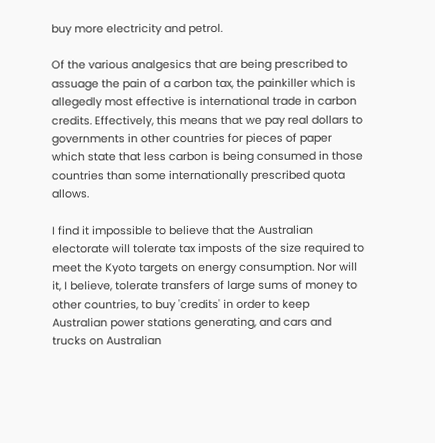buy more electricity and petrol.

Of the various analgesics that are being prescribed to assuage the pain of a carbon tax, the painkiller which is allegedly most effective is international trade in carbon credits. Effectively, this means that we pay real dollars to governments in other countries for pieces of paper which state that less carbon is being consumed in those countries than some internationally prescribed quota allows.

I find it impossible to believe that the Australian electorate will tolerate tax imposts of the size required to meet the Kyoto targets on energy consumption. Nor will it, I believe, tolerate transfers of large sums of money to other countries, to buy 'credits' in order to keep Australian power stations generating, and cars and trucks on Australian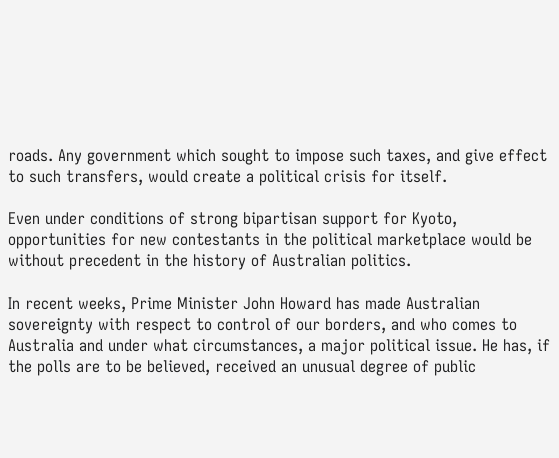roads. Any government which sought to impose such taxes, and give effect to such transfers, would create a political crisis for itself.

Even under conditions of strong bipartisan support for Kyoto, opportunities for new contestants in the political marketplace would be without precedent in the history of Australian politics.

In recent weeks, Prime Minister John Howard has made Australian sovereignty with respect to control of our borders, and who comes to Australia and under what circumstances, a major political issue. He has, if the polls are to be believed, received an unusual degree of public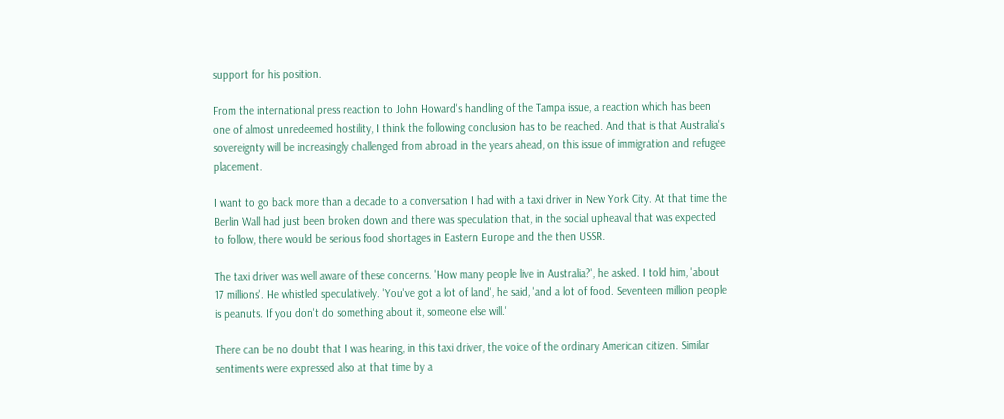support for his position.

From the international press reaction to John Howard's handling of the Tampa issue, a reaction which has been one of almost unredeemed hostility, I think the following conclusion has to be reached. And that is that Australia's sovereignty will be increasingly challenged from abroad in the years ahead, on this issue of immigration and refugee placement.

I want to go back more than a decade to a conversation I had with a taxi driver in New York City. At that time the Berlin Wall had just been broken down and there was speculation that, in the social upheaval that was expected to follow, there would be serious food shortages in Eastern Europe and the then USSR.

The taxi driver was well aware of these concerns. 'How many people live in Australia?', he asked. I told him, 'about 17 millions'. He whistled speculatively. 'You've got a lot of land', he said, 'and a lot of food. Seventeen million people is peanuts. If you don't do something about it, someone else will.'

There can be no doubt that I was hearing, in this taxi driver, the voice of the ordinary American citizen. Similar sentiments were expressed also at that time by a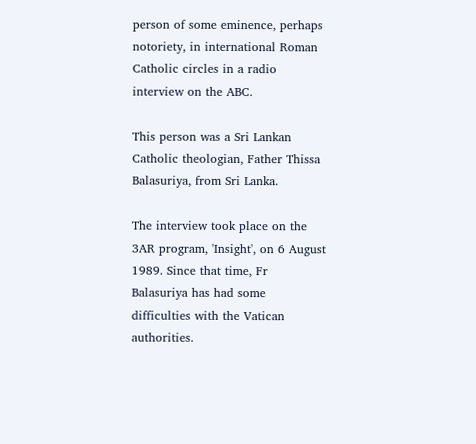person of some eminence, perhaps notoriety, in international Roman Catholic circles in a radio interview on the ABC.

This person was a Sri Lankan Catholic theologian, Father Thissa Balasuriya, from Sri Lanka.

The interview took place on the 3AR program, 'Insight', on 6 August 1989. Since that time, Fr Balasuriya has had some difficulties with the Vatican authorities.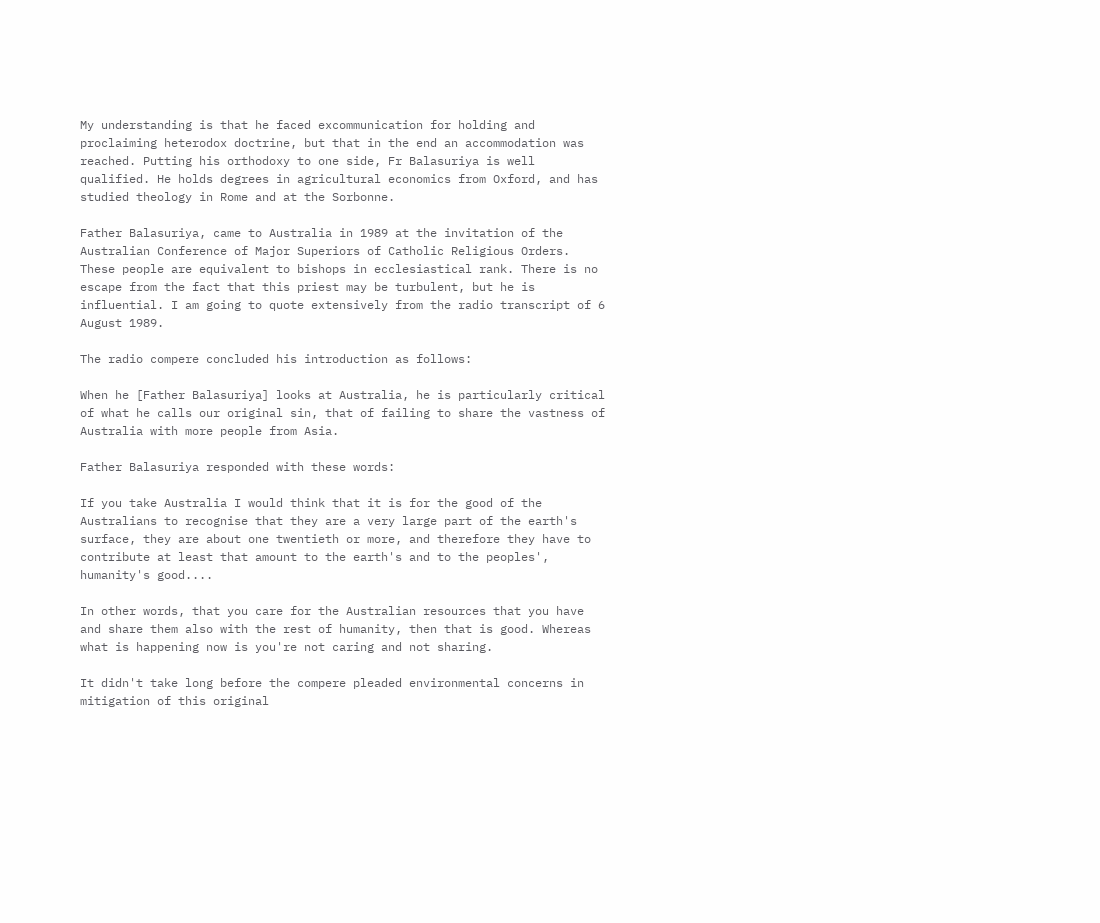My understanding is that he faced excommunication for holding and proclaiming heterodox doctrine, but that in the end an accommodation was reached. Putting his orthodoxy to one side, Fr Balasuriya is well qualified. He holds degrees in agricultural economics from Oxford, and has studied theology in Rome and at the Sorbonne.

Father Balasuriya, came to Australia in 1989 at the invitation of the Australian Conference of Major Superiors of Catholic Religious Orders. These people are equivalent to bishops in ecclesiastical rank. There is no escape from the fact that this priest may be turbulent, but he is influential. I am going to quote extensively from the radio transcript of 6 August 1989.

The radio compere concluded his introduction as follows:

When he [Father Balasuriya] looks at Australia, he is particularly critical of what he calls our original sin, that of failing to share the vastness of Australia with more people from Asia.

Father Balasuriya responded with these words:

If you take Australia I would think that it is for the good of the Australians to recognise that they are a very large part of the earth's surface, they are about one twentieth or more, and therefore they have to contribute at least that amount to the earth's and to the peoples', humanity's good....

In other words, that you care for the Australian resources that you have and share them also with the rest of humanity, then that is good. Whereas what is happening now is you're not caring and not sharing.

It didn't take long before the compere pleaded environmental concerns in mitigation of this original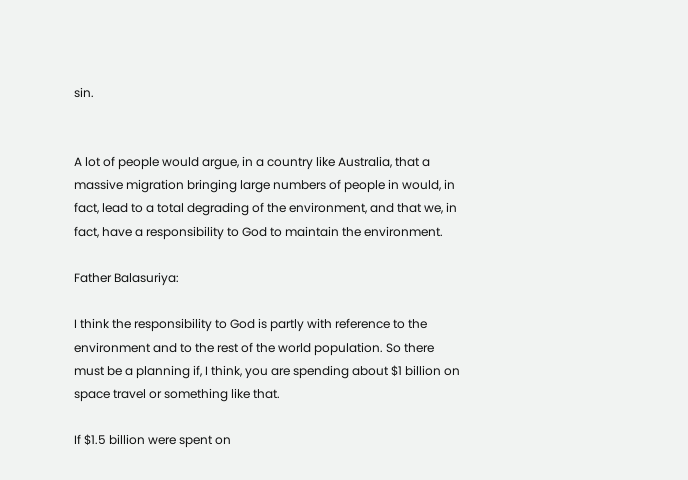sin.


A lot of people would argue, in a country like Australia, that a massive migration bringing large numbers of people in would, in fact, lead to a total degrading of the environment, and that we, in fact, have a responsibility to God to maintain the environment.

Father Balasuriya:

I think the responsibility to God is partly with reference to the environment and to the rest of the world population. So there must be a planning if, I think, you are spending about $1 billion on space travel or something like that.

If $1.5 billion were spent on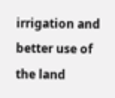irrigation and better use of the land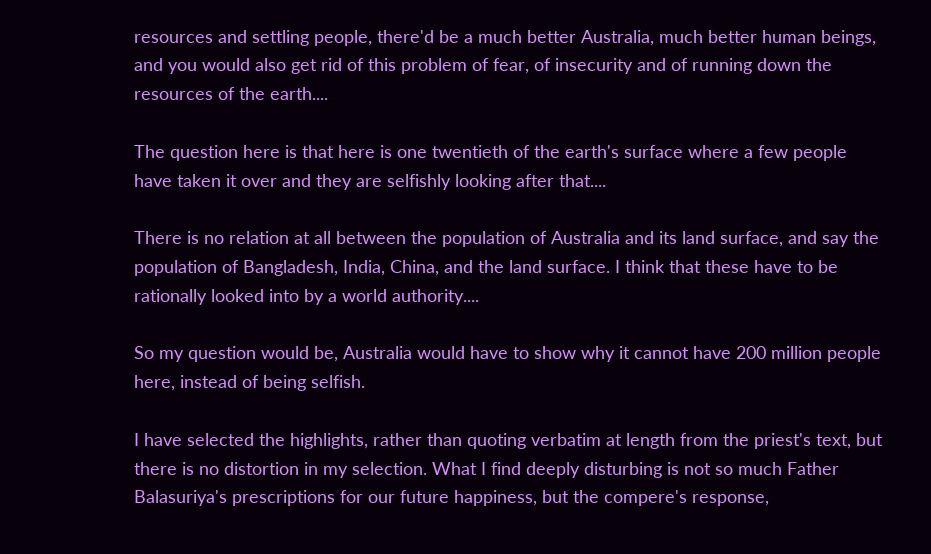resources and settling people, there'd be a much better Australia, much better human beings, and you would also get rid of this problem of fear, of insecurity and of running down the resources of the earth....

The question here is that here is one twentieth of the earth's surface where a few people have taken it over and they are selfishly looking after that....

There is no relation at all between the population of Australia and its land surface, and say the population of Bangladesh, India, China, and the land surface. I think that these have to be rationally looked into by a world authority....

So my question would be, Australia would have to show why it cannot have 200 million people here, instead of being selfish.

I have selected the highlights, rather than quoting verbatim at length from the priest's text, but there is no distortion in my selection. What I find deeply disturbing is not so much Father Balasuriya's prescriptions for our future happiness, but the compere's response,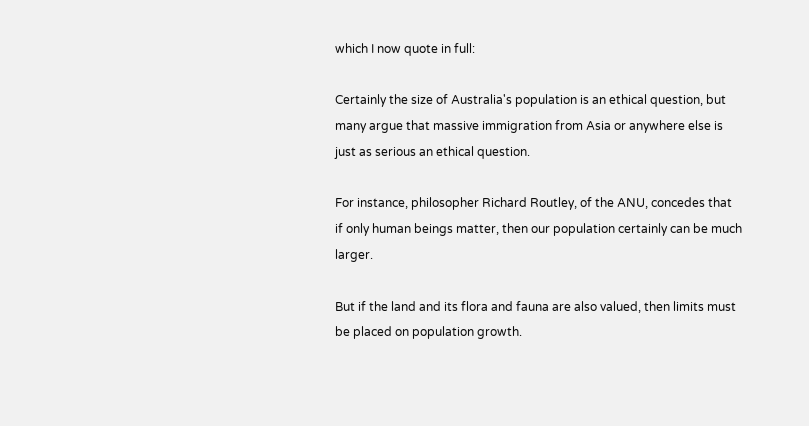which I now quote in full:

Certainly the size of Australia's population is an ethical question, but many argue that massive immigration from Asia or anywhere else is just as serious an ethical question.

For instance, philosopher Richard Routley, of the ANU, concedes that if only human beings matter, then our population certainly can be much larger.

But if the land and its flora and fauna are also valued, then limits must be placed on population growth.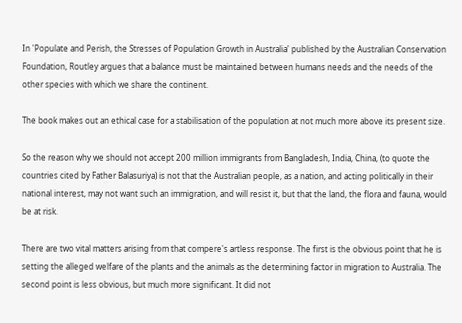In 'Populate and Perish, the Stresses of Population Growth in Australia' published by the Australian Conservation Foundation, Routley argues that a balance must be maintained between humans needs and the needs of the other species with which we share the continent.

The book makes out an ethical case for a stabilisation of the population at not much more above its present size.

So the reason why we should not accept 200 million immigrants from Bangladesh, India, China, (to quote the countries cited by Father Balasuriya) is not that the Australian people, as a nation, and acting politically in their national interest, may not want such an immigration, and will resist it, but that the land, the flora and fauna, would be at risk.

There are two vital matters arising from that compere's artless response. The first is the obvious point that he is setting the alleged welfare of the plants and the animals as the determining factor in migration to Australia. The second point is less obvious, but much more significant. It did not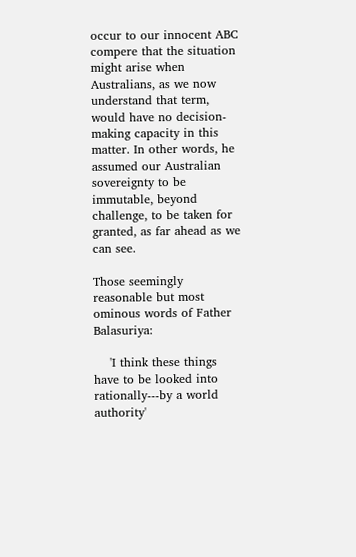occur to our innocent ABC compere that the situation might arise when Australians, as we now understand that term, would have no decision-making capacity in this matter. In other words, he assumed our Australian sovereignty to be immutable, beyond challenge, to be taken for granted, as far ahead as we can see.

Those seemingly reasonable but most ominous words of Father Balasuriya:

    'I think these things have to be looked into rationally---by a world authority'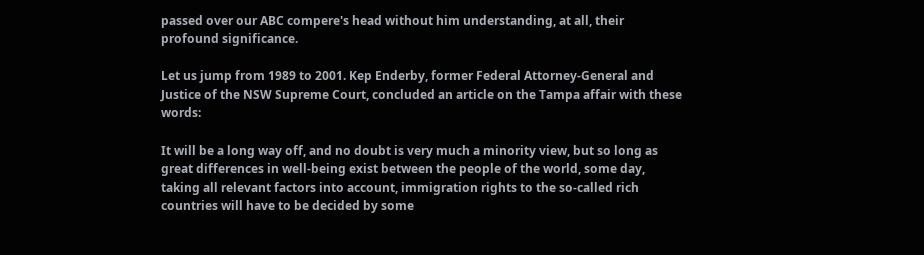passed over our ABC compere's head without him understanding, at all, their profound significance.

Let us jump from 1989 to 2001. Kep Enderby, former Federal Attorney-General and Justice of the NSW Supreme Court, concluded an article on the Tampa affair with these words:

It will be a long way off, and no doubt is very much a minority view, but so long as great differences in well-being exist between the people of the world, some day, taking all relevant factors into account, immigration rights to the so-called rich countries will have to be decided by some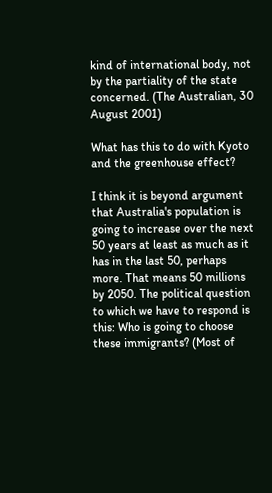kind of international body, not by the partiality of the state concerned. (The Australian, 30 August 2001)

What has this to do with Kyoto and the greenhouse effect?

I think it is beyond argument that Australia's population is going to increase over the next 50 years at least as much as it has in the last 50, perhaps more. That means 50 millions by 2050. The political question to which we have to respond is this: Who is going to choose these immigrants? (Most of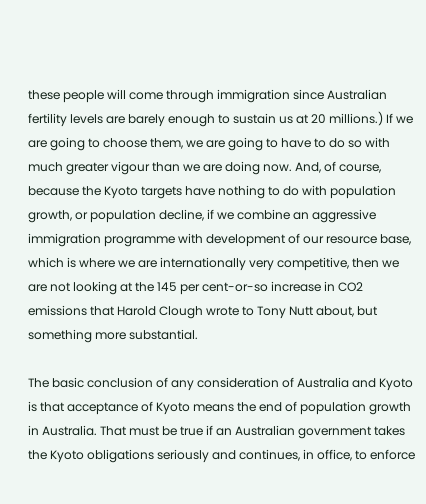these people will come through immigration since Australian fertility levels are barely enough to sustain us at 20 millions.) If we are going to choose them, we are going to have to do so with much greater vigour than we are doing now. And, of course, because the Kyoto targets have nothing to do with population growth, or population decline, if we combine an aggressive immigration programme with development of our resource base, which is where we are internationally very competitive, then we are not looking at the 145 per cent-or-so increase in CO2 emissions that Harold Clough wrote to Tony Nutt about, but something more substantial.

The basic conclusion of any consideration of Australia and Kyoto is that acceptance of Kyoto means the end of population growth in Australia. That must be true if an Australian government takes the Kyoto obligations seriously and continues, in office, to enforce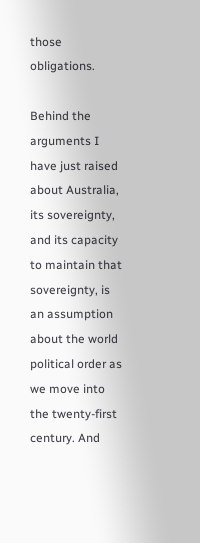those obligations.

Behind the arguments I have just raised about Australia, its sovereignty, and its capacity to maintain that sovereignty, is an assumption about the world political order as we move into the twenty-first century. And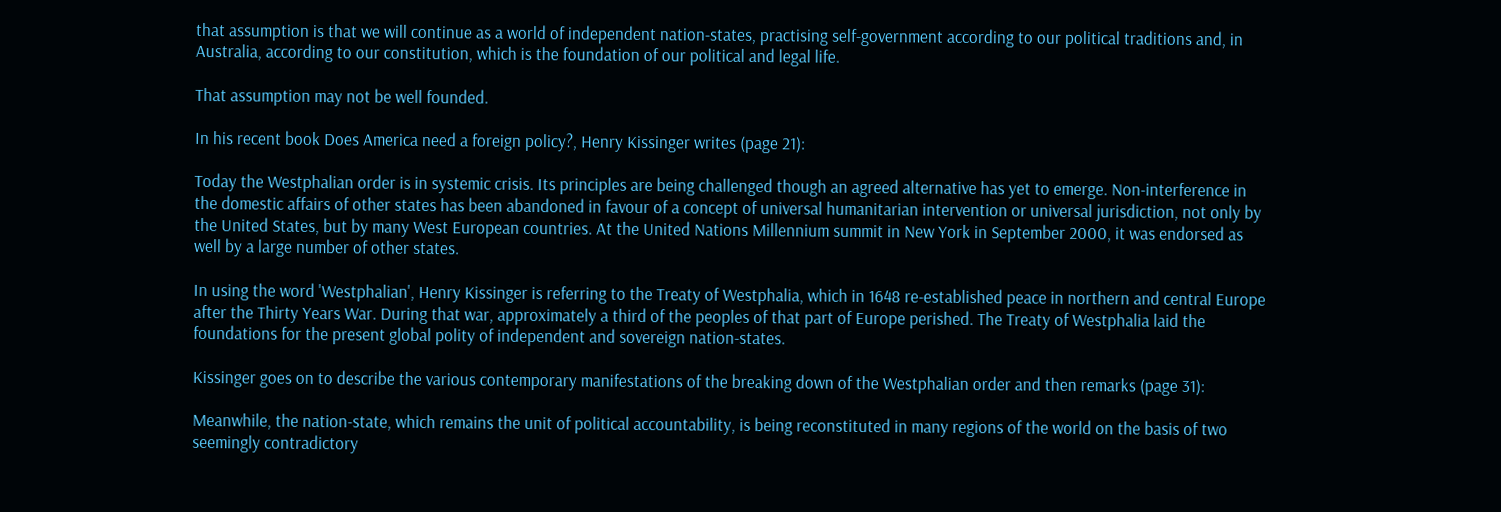that assumption is that we will continue as a world of independent nation-states, practising self-government according to our political traditions and, in Australia, according to our constitution, which is the foundation of our political and legal life.

That assumption may not be well founded.

In his recent book Does America need a foreign policy?, Henry Kissinger writes (page 21):

Today the Westphalian order is in systemic crisis. Its principles are being challenged though an agreed alternative has yet to emerge. Non-interference in the domestic affairs of other states has been abandoned in favour of a concept of universal humanitarian intervention or universal jurisdiction, not only by the United States, but by many West European countries. At the United Nations Millennium summit in New York in September 2000, it was endorsed as well by a large number of other states.

In using the word 'Westphalian', Henry Kissinger is referring to the Treaty of Westphalia, which in 1648 re-established peace in northern and central Europe after the Thirty Years War. During that war, approximately a third of the peoples of that part of Europe perished. The Treaty of Westphalia laid the foundations for the present global polity of independent and sovereign nation-states.

Kissinger goes on to describe the various contemporary manifestations of the breaking down of the Westphalian order and then remarks (page 31):

Meanwhile, the nation-state, which remains the unit of political accountability, is being reconstituted in many regions of the world on the basis of two seemingly contradictory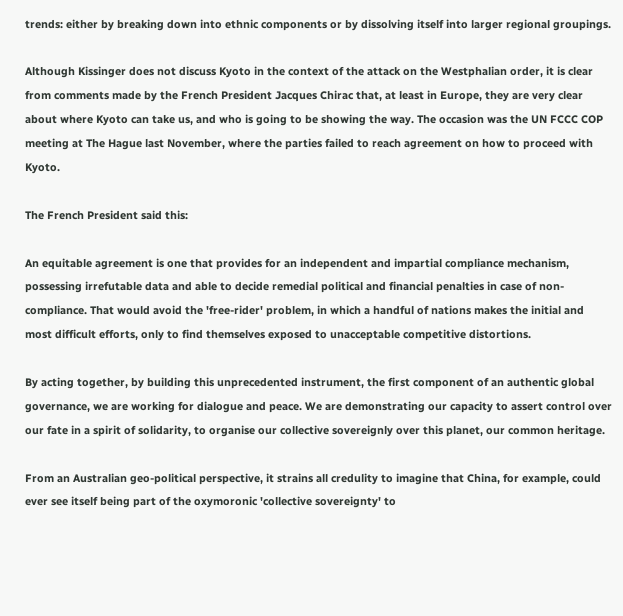trends: either by breaking down into ethnic components or by dissolving itself into larger regional groupings.

Although Kissinger does not discuss Kyoto in the context of the attack on the Westphalian order, it is clear from comments made by the French President Jacques Chirac that, at least in Europe, they are very clear about where Kyoto can take us, and who is going to be showing the way. The occasion was the UN FCCC COP meeting at The Hague last November, where the parties failed to reach agreement on how to proceed with Kyoto.

The French President said this:

An equitable agreement is one that provides for an independent and impartial compliance mechanism, possessing irrefutable data and able to decide remedial political and financial penalties in case of non-compliance. That would avoid the 'free-rider' problem, in which a handful of nations makes the initial and most difficult efforts, only to find themselves exposed to unacceptable competitive distortions.

By acting together, by building this unprecedented instrument, the first component of an authentic global governance, we are working for dialogue and peace. We are demonstrating our capacity to assert control over our fate in a spirit of solidarity, to organise our collective sovereignly over this planet, our common heritage.

From an Australian geo-political perspective, it strains all credulity to imagine that China, for example, could ever see itself being part of the oxymoronic 'collective sovereignty' to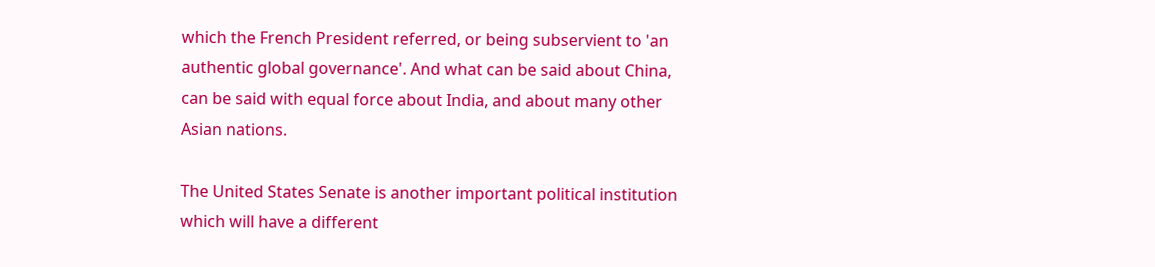which the French President referred, or being subservient to 'an authentic global governance'. And what can be said about China, can be said with equal force about India, and about many other Asian nations.

The United States Senate is another important political institution which will have a different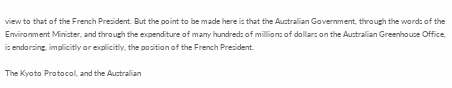view to that of the French President. But the point to be made here is that the Australian Government, through the words of the Environment Minister, and through the expenditure of many hundreds of millions of dollars on the Australian Greenhouse Office, is endorsing, implicitly or explicitly, the position of the French President.

The Kyoto Protocol, and the Australian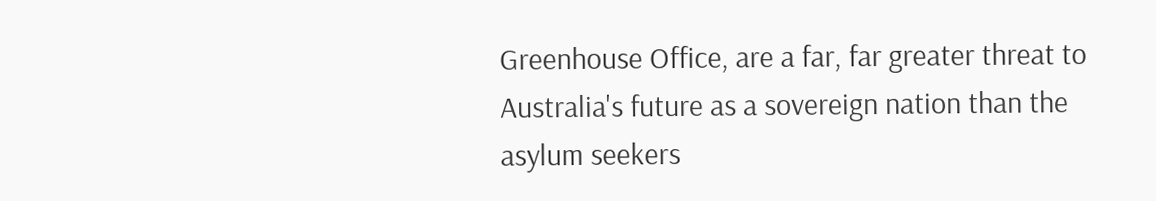Greenhouse Office, are a far, far greater threat to Australia's future as a sovereign nation than the asylum seekers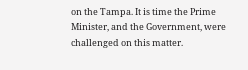on the Tampa. It is time the Prime Minister, and the Government, were challenged on this matter.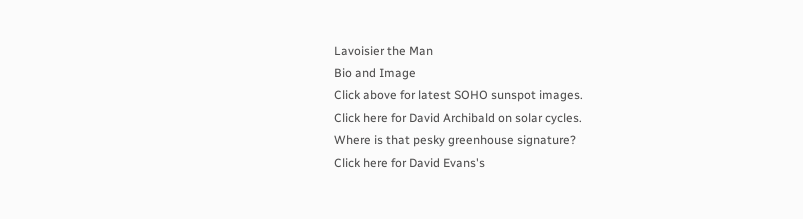Lavoisier the Man
Bio and Image
Click above for latest SOHO sunspot images.
Click here for David Archibald on solar cycles.
Where is that pesky greenhouse signature?
Click here for David Evans's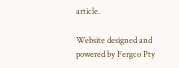article.

Website designed and powered by Fergco Pty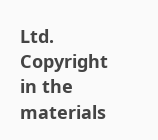Ltd.
Copyright in the materials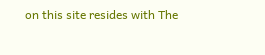on this site resides with The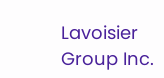Lavoisier Group Inc.